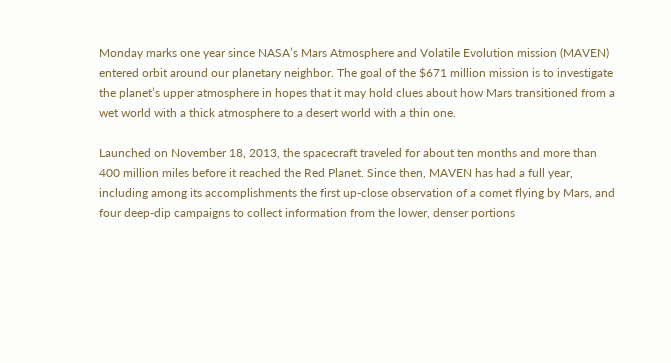Monday marks one year since NASA’s Mars Atmosphere and Volatile Evolution mission (MAVEN) entered orbit around our planetary neighbor. The goal of the $671 million mission is to investigate the planet’s upper atmosphere in hopes that it may hold clues about how Mars transitioned from a wet world with a thick atmosphere to a desert world with a thin one.

Launched on November 18, 2013, the spacecraft traveled for about ten months and more than 400 million miles before it reached the Red Planet. Since then, MAVEN has had a full year, including among its accomplishments the first up-close observation of a comet flying by Mars, and four deep-dip campaigns to collect information from the lower, denser portions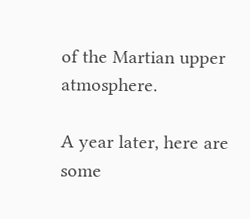of the Martian upper atmosphere.

A year later, here are some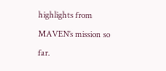highlights from MAVEN’s mission so far.